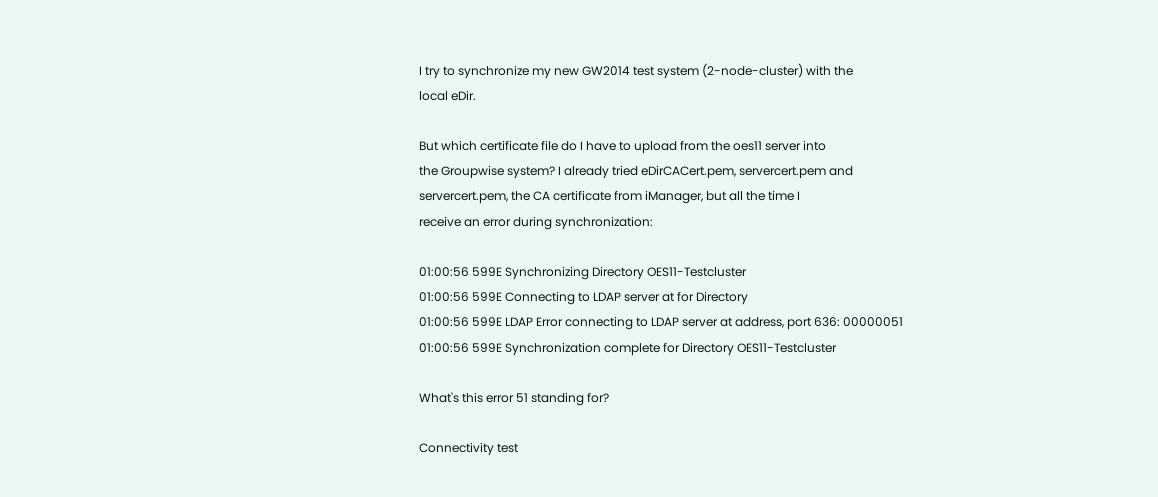I try to synchronize my new GW2014 test system (2-node-cluster) with the
local eDir.

But which certificate file do I have to upload from the oes11 server into
the Groupwise system? I already tried eDirCACert.pem, servercert.pem and
servercert.pem, the CA certificate from iManager, but all the time I
receive an error during synchronization:

01:00:56 599E Synchronizing Directory OES11-Testcluster
01:00:56 599E Connecting to LDAP server at for Directory
01:00:56 599E LDAP Error connecting to LDAP server at address, port 636: 00000051
01:00:56 599E Synchronization complete for Directory OES11-Testcluster

What's this error 51 standing for?

Connectivity test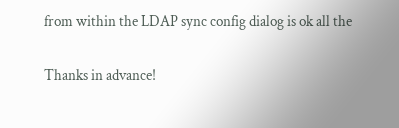from within the LDAP sync config dialog is ok all the

Thanks in advance!